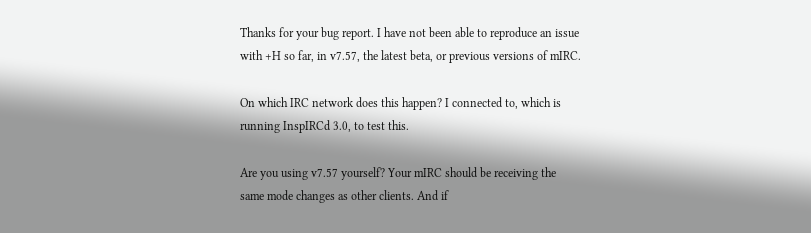Thanks for your bug report. I have not been able to reproduce an issue with +H so far, in v7.57, the latest beta, or previous versions of mIRC.

On which IRC network does this happen? I connected to, which is running InspIRCd 3.0, to test this.

Are you using v7.57 yourself? Your mIRC should be receiving the same mode changes as other clients. And if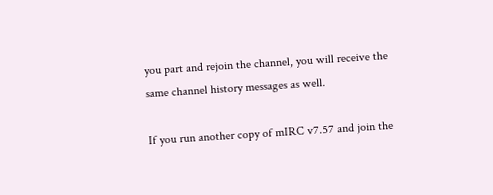you part and rejoin the channel, you will receive the same channel history messages as well.

If you run another copy of mIRC v7.57 and join the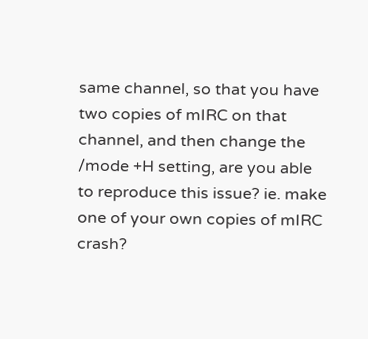same channel, so that you have two copies of mIRC on that channel, and then change the /mode +H setting, are you able to reproduce this issue? ie. make one of your own copies of mIRC crash?